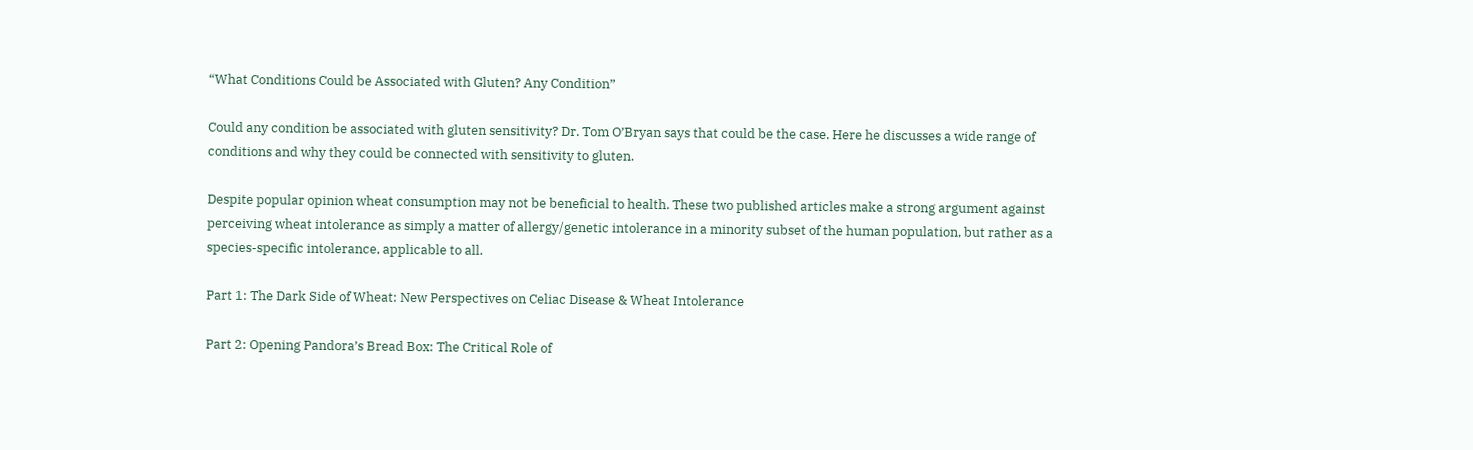“What Conditions Could be Associated with Gluten? Any Condition”

Could any condition be associated with gluten sensitivity? Dr. Tom O’Bryan says that could be the case. Here he discusses a wide range of conditions and why they could be connected with sensitivity to gluten.

Despite popular opinion wheat consumption may not be beneficial to health. These two published articles make a strong argument against perceiving wheat intolerance as simply a matter of allergy/genetic intolerance in a minority subset of the human population, but rather as a species-specific intolerance, applicable to all.

Part 1: The Dark Side of Wheat: New Perspectives on Celiac Disease & Wheat Intolerance

Part 2: Opening Pandora’s Bread Box: The Critical Role of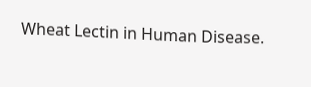Wheat Lectin in Human Disease.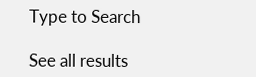Type to Search

See all results